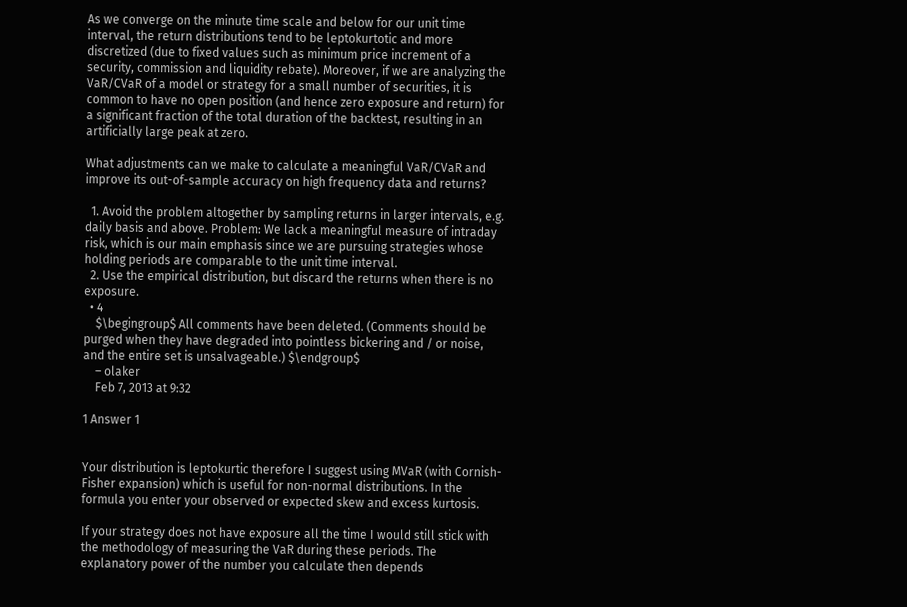As we converge on the minute time scale and below for our unit time interval, the return distributions tend to be leptokurtotic and more discretized (due to fixed values such as minimum price increment of a security, commission and liquidity rebate). Moreover, if we are analyzing the VaR/CVaR of a model or strategy for a small number of securities, it is common to have no open position (and hence zero exposure and return) for a significant fraction of the total duration of the backtest, resulting in an artificially large peak at zero.

What adjustments can we make to calculate a meaningful VaR/CVaR and improve its out-of-sample accuracy on high frequency data and returns?

  1. Avoid the problem altogether by sampling returns in larger intervals, e.g. daily basis and above. Problem: We lack a meaningful measure of intraday risk, which is our main emphasis since we are pursuing strategies whose holding periods are comparable to the unit time interval.
  2. Use the empirical distribution, but discard the returns when there is no exposure.
  • 4
    $\begingroup$ All comments have been deleted. (Comments should be purged when they have degraded into pointless bickering and / or noise, and the entire set is unsalvageable.) $\endgroup$
    – olaker
    Feb 7, 2013 at 9:32

1 Answer 1


Your distribution is leptokurtic therefore I suggest using MVaR (with Cornish-Fisher expansion) which is useful for non-normal distributions. In the formula you enter your observed or expected skew and excess kurtosis.

If your strategy does not have exposure all the time I would still stick with the methodology of measuring the VaR during these periods. The explanatory power of the number you calculate then depends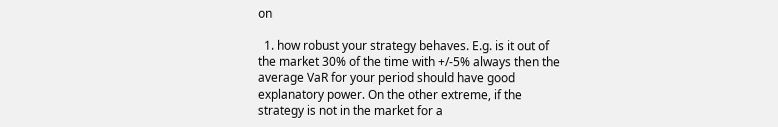on

  1. how robust your strategy behaves. E.g. is it out of the market 30% of the time with +/-5% always then the average VaR for your period should have good explanatory power. On the other extreme, if the strategy is not in the market for a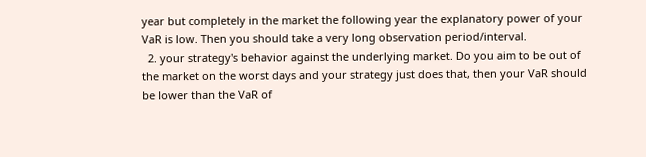year but completely in the market the following year the explanatory power of your VaR is low. Then you should take a very long observation period/interval.
  2. your strategy's behavior against the underlying market. Do you aim to be out of the market on the worst days and your strategy just does that, then your VaR should be lower than the VaR of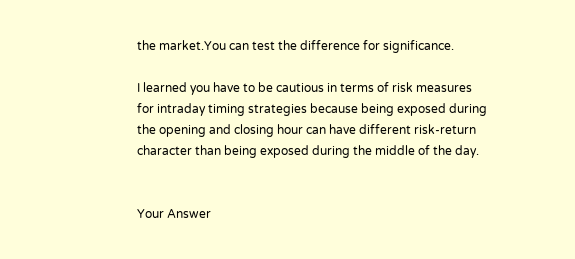the market.You can test the difference for significance.

I learned you have to be cautious in terms of risk measures for intraday timing strategies because being exposed during the opening and closing hour can have different risk-return character than being exposed during the middle of the day.


Your Answer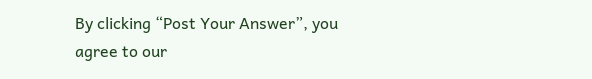By clicking “Post Your Answer”, you agree to our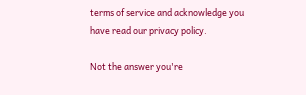terms of service and acknowledge you have read our privacy policy.

Not the answer you're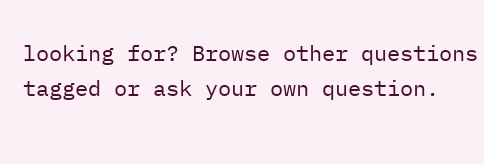looking for? Browse other questions tagged or ask your own question.